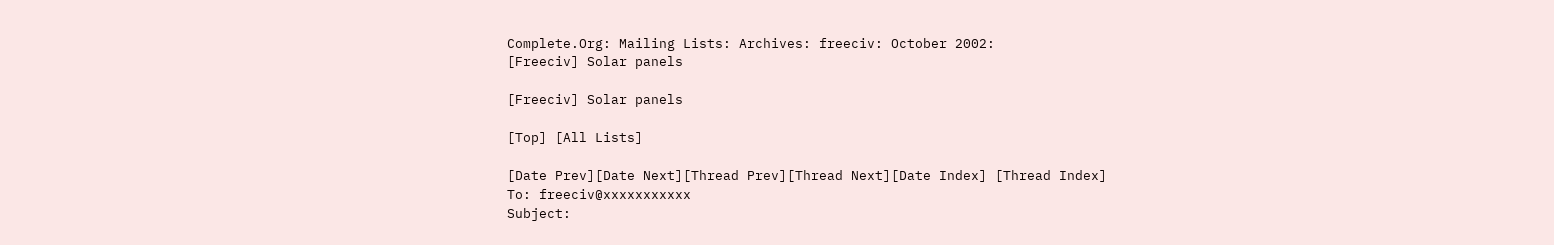Complete.Org: Mailing Lists: Archives: freeciv: October 2002:
[Freeciv] Solar panels

[Freeciv] Solar panels

[Top] [All Lists]

[Date Prev][Date Next][Thread Prev][Thread Next][Date Index] [Thread Index]
To: freeciv@xxxxxxxxxxx
Subject: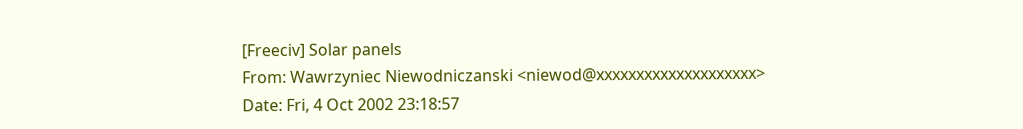[Freeciv] Solar panels
From: Wawrzyniec Niewodniczanski <niewod@xxxxxxxxxxxxxxxxxxxx>
Date: Fri, 4 Oct 2002 23:18:57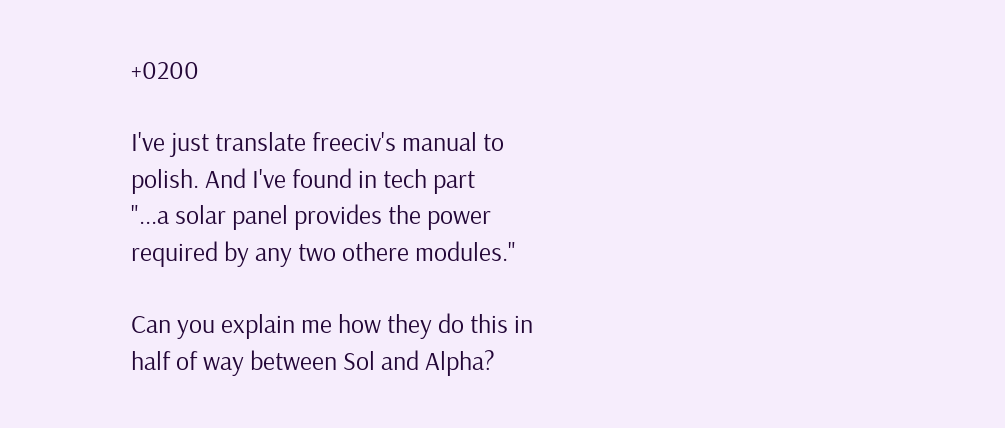+0200

I've just translate freeciv's manual to polish. And I've found in tech part
"...a solar panel provides the power required by any two othere modules."

Can you explain me how they do this in half of way between Sol and Alpha?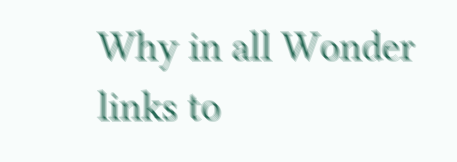Why in all Wonder links to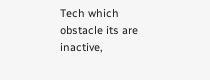Tech which obstacle its are inactive,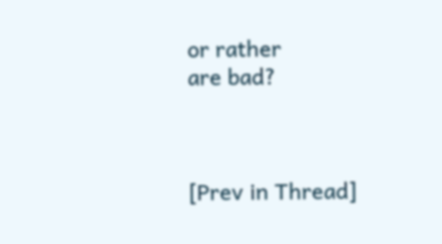or rather
are bad?



[Prev in Thread]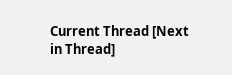Current Thread [Next in Thread]